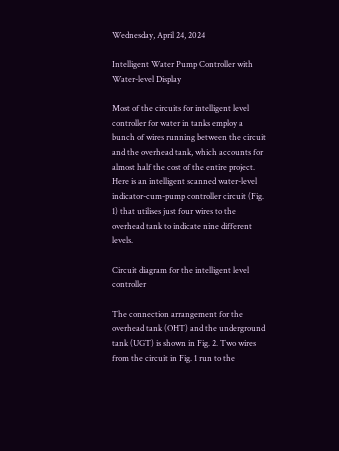Wednesday, April 24, 2024

Intelligent Water Pump Controller with Water-level Display

Most of the circuits for intelligent level controller for water in tanks employ a bunch of wires running between the circuit and the overhead tank, which accounts for almost half the cost of the entire project. Here is an intelligent scanned water-level indicator-cum-pump controller circuit (Fig. 1) that utilises just four wires to the overhead tank to indicate nine different levels.

Circuit diagram for the intelligent level controller

The connection arrangement for the overhead tank (OHT) and the underground tank (UGT) is shown in Fig. 2. Two wires from the circuit in Fig. 1 run to the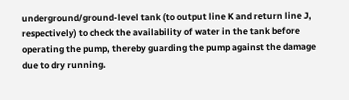underground/ground-level tank (to output line K and return line J, respectively) to check the availability of water in the tank before operating the pump, thereby guarding the pump against the damage due to dry running.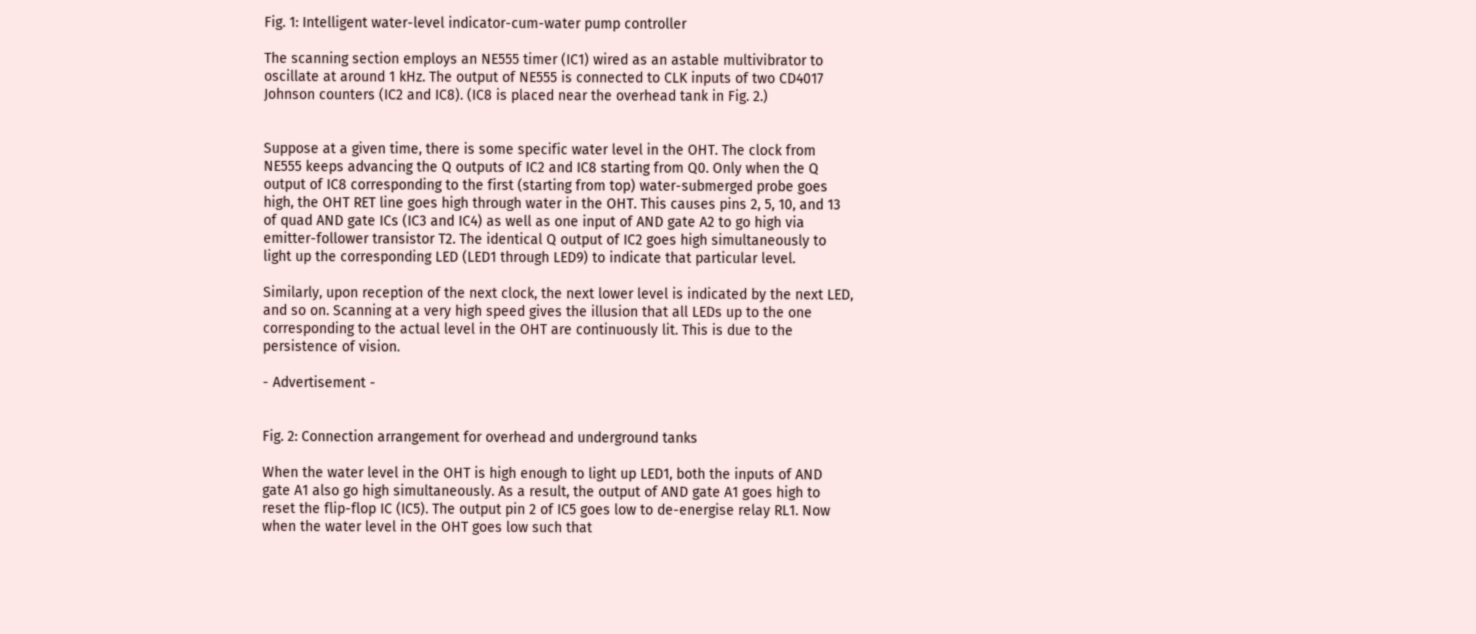Fig. 1: Intelligent water-level indicator-cum-water pump controller

The scanning section employs an NE555 timer (IC1) wired as an astable multivibrator to oscillate at around 1 kHz. The output of NE555 is connected to CLK inputs of two CD4017 Johnson counters (IC2 and IC8). (IC8 is placed near the overhead tank in Fig. 2.)


Suppose at a given time, there is some specific water level in the OHT. The clock from NE555 keeps advancing the Q outputs of IC2 and IC8 starting from Q0. Only when the Q output of IC8 corresponding to the first (starting from top) water-submerged probe goes high, the OHT RET line goes high through water in the OHT. This causes pins 2, 5, 10, and 13 of quad AND gate ICs (IC3 and IC4) as well as one input of AND gate A2 to go high via emitter-follower transistor T2. The identical Q output of IC2 goes high simultaneously to light up the corresponding LED (LED1 through LED9) to indicate that particular level.

Similarly, upon reception of the next clock, the next lower level is indicated by the next LED, and so on. Scanning at a very high speed gives the illusion that all LEDs up to the one corresponding to the actual level in the OHT are continuously lit. This is due to the persistence of vision.

- Advertisement -


Fig. 2: Connection arrangement for overhead and underground tanks

When the water level in the OHT is high enough to light up LED1, both the inputs of AND gate A1 also go high simultaneously. As a result, the output of AND gate A1 goes high to reset the flip-flop IC (IC5). The output pin 2 of IC5 goes low to de-energise relay RL1. Now when the water level in the OHT goes low such that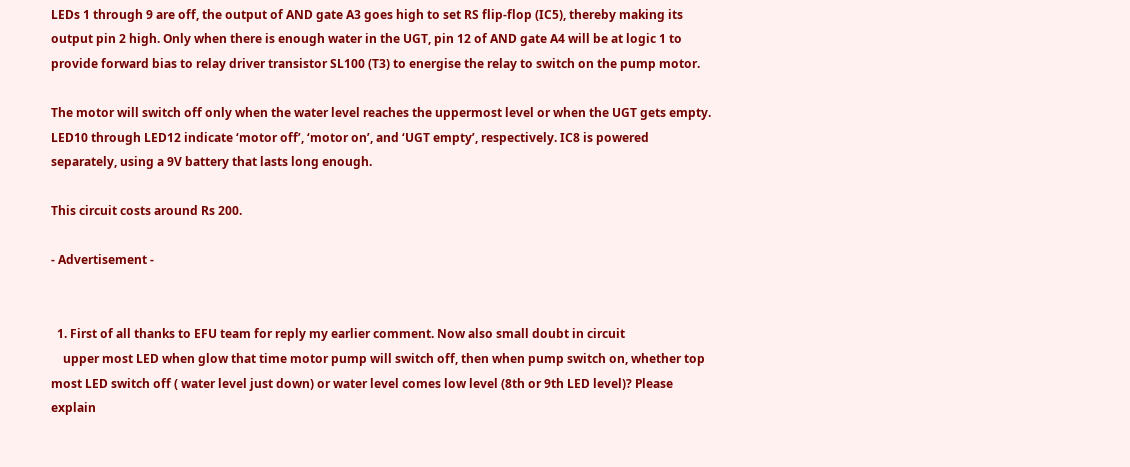LEDs 1 through 9 are off, the output of AND gate A3 goes high to set RS flip-flop (IC5), thereby making its output pin 2 high. Only when there is enough water in the UGT, pin 12 of AND gate A4 will be at logic 1 to provide forward bias to relay driver transistor SL100 (T3) to energise the relay to switch on the pump motor.

The motor will switch off only when the water level reaches the uppermost level or when the UGT gets empty. LED10 through LED12 indicate ‘motor off’, ‘motor on’, and ‘UGT empty’, respectively. IC8 is powered separately, using a 9V battery that lasts long enough.

This circuit costs around Rs 200.

- Advertisement -


  1. First of all thanks to EFU team for reply my earlier comment. Now also small doubt in circuit
    upper most LED when glow that time motor pump will switch off, then when pump switch on, whether top most LED switch off ( water level just down) or water level comes low level (8th or 9th LED level)? Please explain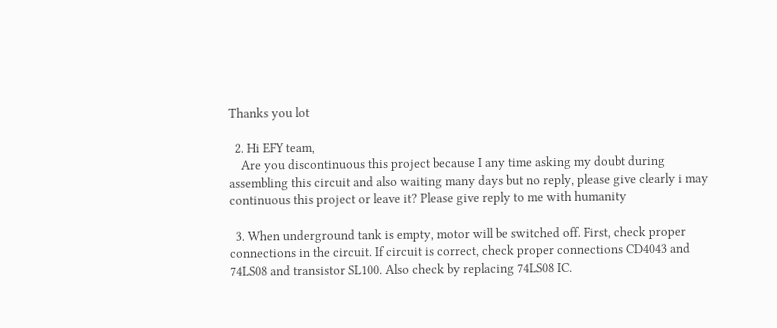Thanks you lot

  2. Hi EFY team,
    Are you discontinuous this project because I any time asking my doubt during assembling this circuit and also waiting many days but no reply, please give clearly i may continuous this project or leave it? Please give reply to me with humanity

  3. When underground tank is empty, motor will be switched off. First, check proper connections in the circuit. If circuit is correct, check proper connections CD4043 and 74LS08 and transistor SL100. Also check by replacing 74LS08 IC.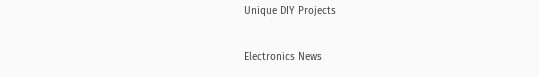Unique DIY Projects

Electronics News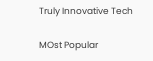Truly Innovative Tech

MOst Popular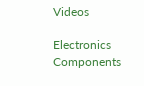Videos

Electronics Components